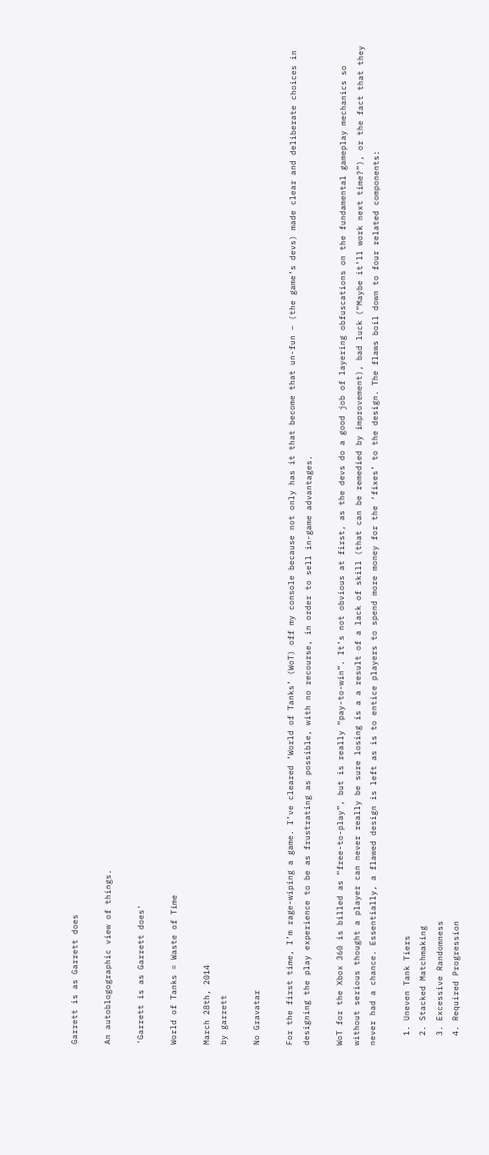Garrett is as Garrett does

An autoblogographic view of things.

'Garrett is as Garrett does'

World of Tanks = Waste of Time

March 28th, 2014
by garrett

No Gravatar

For the first time, I’m rage-wiping a game. I’ve cleared ‘World of Tanks’ (WoT) off my console because not only has it that become that un-fun – (the game’s devs) made clear and deliberate choices in designing the play experience to be as frustrating as possible, with no recourse, in order to sell in-game advantages.

WoT for the Xbox 360 is billed as “free-to-play”, but is really “pay-to-win”. It’s not obvious at first, as the devs do a good job of layering obfuscations on the fundamental gameplay mechanics so without serious thought a player can never really be sure losing is a a result of a lack of skill (that can be remedied by improvement), bad luck (“Maybe it’ll work next time?”), or the fact that they never had a chance. Essentially, a flawed design is left as is to entice players to spend more money for the ‘fixes’ to the design. The flaws boil down to four related components:

  1. Uneven Tank Tiers
  2. Stacked Matchmaking
  3. Excessive Randomness
  4. Required Progression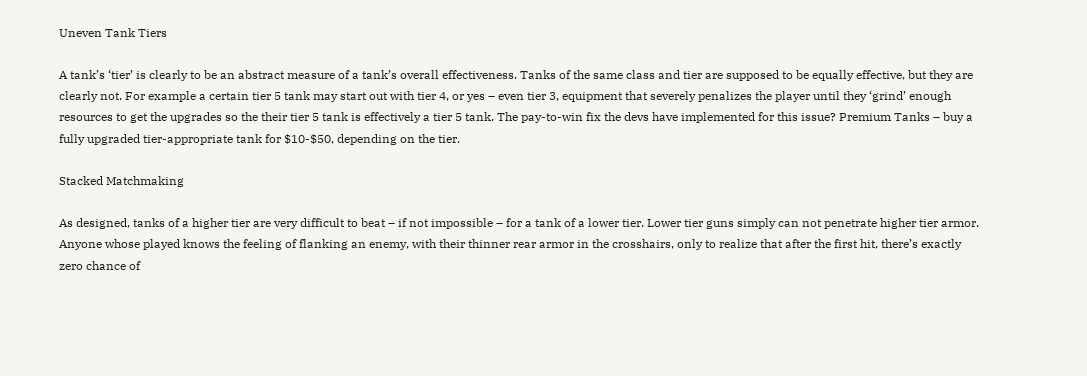Uneven Tank Tiers

A tank’s ‘tier’ is clearly to be an abstract measure of a tank’s overall effectiveness. Tanks of the same class and tier are supposed to be equally effective, but they are clearly not. For example a certain tier 5 tank may start out with tier 4, or yes – even tier 3, equipment that severely penalizes the player until they ‘grind’ enough resources to get the upgrades so the their tier 5 tank is effectively a tier 5 tank. The pay-to-win fix the devs have implemented for this issue? Premium Tanks – buy a fully upgraded tier-appropriate tank for $10-$50, depending on the tier.

Stacked Matchmaking

As designed, tanks of a higher tier are very difficult to beat – if not impossible – for a tank of a lower tier. Lower tier guns simply can not penetrate higher tier armor. Anyone whose played knows the feeling of flanking an enemy, with their thinner rear armor in the crosshairs, only to realize that after the first hit, there’s exactly zero chance of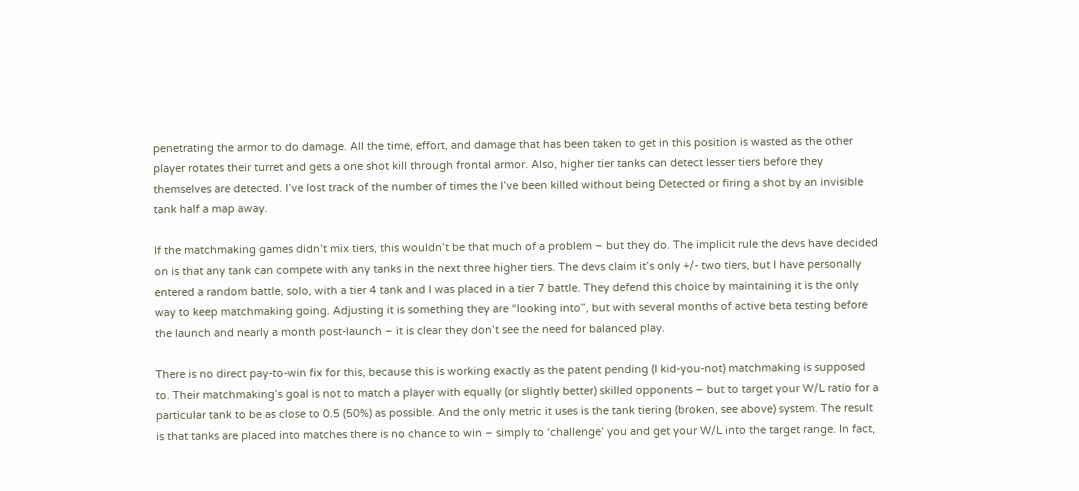penetrating the armor to do damage. All the time, effort, and damage that has been taken to get in this position is wasted as the other player rotates their turret and gets a one shot kill through frontal armor. Also, higher tier tanks can detect lesser tiers before they themselves are detected. I’ve lost track of the number of times the I’ve been killed without being Detected or firing a shot by an invisible tank half a map away.

If the matchmaking games didn’t mix tiers, this wouldn’t be that much of a problem – but they do. The implicit rule the devs have decided on is that any tank can compete with any tanks in the next three higher tiers. The devs claim it’s only +/- two tiers, but I have personally entered a random battle, solo, with a tier 4 tank and I was placed in a tier 7 battle. They defend this choice by maintaining it is the only way to keep matchmaking going. Adjusting it is something they are “looking into”, but with several months of active beta testing before the launch and nearly a month post-launch – it is clear they don’t see the need for balanced play.

There is no direct pay-to-win fix for this, because this is working exactly as the patent pending (I kid-you-not) matchmaking is supposed to. Their matchmaking’s goal is not to match a player with equally (or slightly better) skilled opponents – but to target your W/L ratio for a particular tank to be as close to 0.5 (50%) as possible. And the only metric it uses is the tank tiering (broken, see above) system. The result is that tanks are placed into matches there is no chance to win – simply to ‘challenge’ you and get your W/L into the target range. In fact,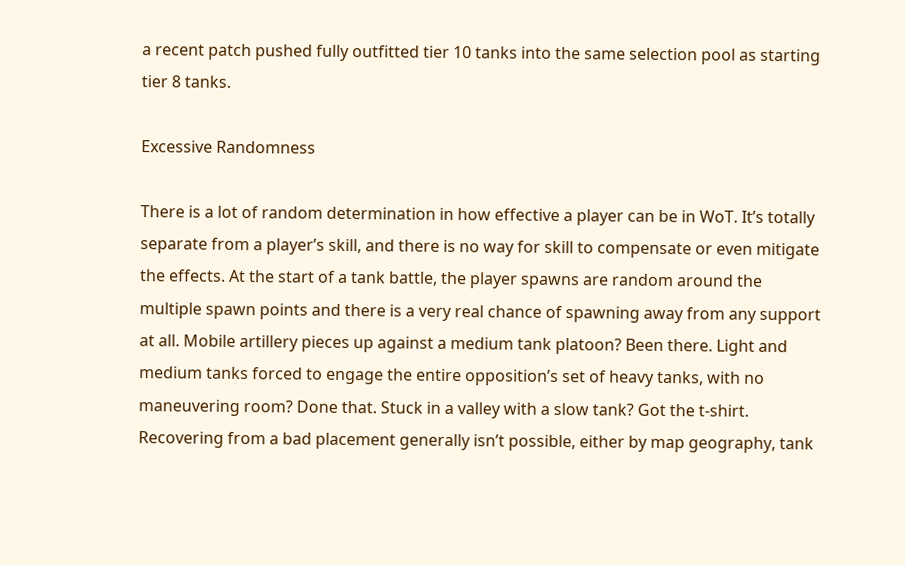a recent patch pushed fully outfitted tier 10 tanks into the same selection pool as starting tier 8 tanks.

Excessive Randomness

There is a lot of random determination in how effective a player can be in WoT. It’s totally separate from a player’s skill, and there is no way for skill to compensate or even mitigate the effects. At the start of a tank battle, the player spawns are random around the multiple spawn points and there is a very real chance of spawning away from any support at all. Mobile artillery pieces up against a medium tank platoon? Been there. Light and medium tanks forced to engage the entire opposition’s set of heavy tanks, with no maneuvering room? Done that. Stuck in a valley with a slow tank? Got the t-shirt. Recovering from a bad placement generally isn’t possible, either by map geography, tank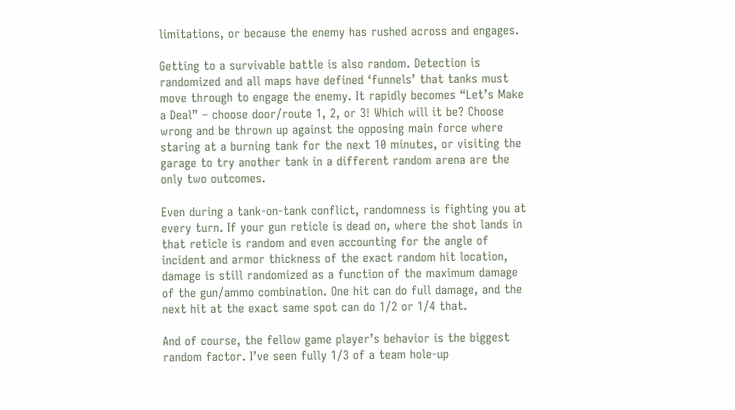limitations, or because the enemy has rushed across and engages.

Getting to a survivable battle is also random. Detection is randomized and all maps have defined ‘funnels’ that tanks must move through to engage the enemy. It rapidly becomes “Let’s Make a Deal” – choose door/route 1, 2, or 3! Which will it be? Choose wrong and be thrown up against the opposing main force where staring at a burning tank for the next 10 minutes, or visiting the garage to try another tank in a different random arena are the only two outcomes.

Even during a tank-on-tank conflict, randomness is fighting you at every turn. If your gun reticle is dead on, where the shot lands in that reticle is random and even accounting for the angle of incident and armor thickness of the exact random hit location, damage is still randomized as a function of the maximum damage of the gun/ammo combination. One hit can do full damage, and the next hit at the exact same spot can do 1/2 or 1/4 that.

And of course, the fellow game player’s behavior is the biggest random factor. I’ve seen fully 1/3 of a team hole-up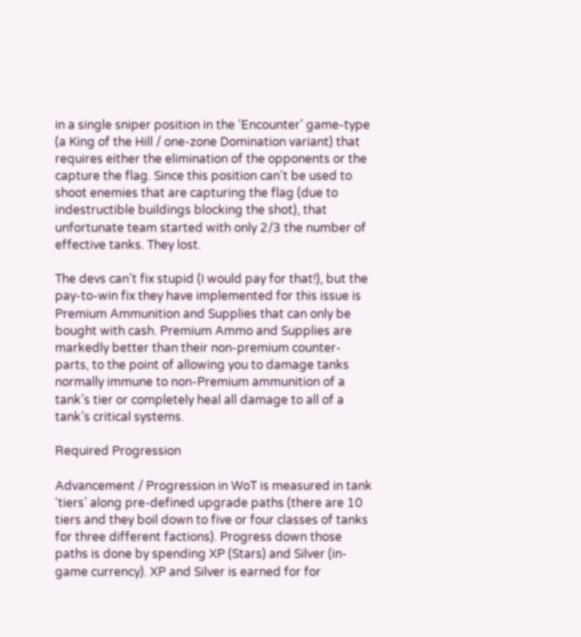in a single sniper position in the ‘Encounter’ game-type (a King of the Hill / one-zone Domination variant) that requires either the elimination of the opponents or the capture the flag. Since this position can’t be used to shoot enemies that are capturing the flag (due to indestructible buildings blocking the shot), that unfortunate team started with only 2/3 the number of effective tanks. They lost.

The devs can’t fix stupid (I would pay for that!), but the pay-to-win fix they have implemented for this issue is Premium Ammunition and Supplies that can only be bought with cash. Premium Ammo and Supplies are markedly better than their non-premium counter-parts, to the point of allowing you to damage tanks normally immune to non-Premium ammunition of a tank’s tier or completely heal all damage to all of a tank’s critical systems.

Required Progression

Advancement / Progression in WoT is measured in tank ‘tiers’ along pre-defined upgrade paths (there are 10 tiers and they boil down to five or four classes of tanks for three different factions). Progress down those paths is done by spending XP (Stars) and Silver (in-game currency). XP and Silver is earned for for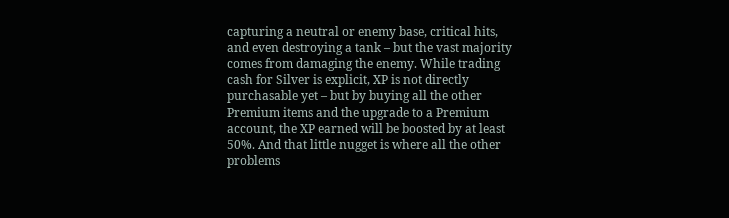capturing a neutral or enemy base, critical hits, and even destroying a tank – but the vast majority comes from damaging the enemy. While trading cash for Silver is explicit, XP is not directly purchasable yet – but by buying all the other Premium items and the upgrade to a Premium account, the XP earned will be boosted by at least 50%. And that little nugget is where all the other problems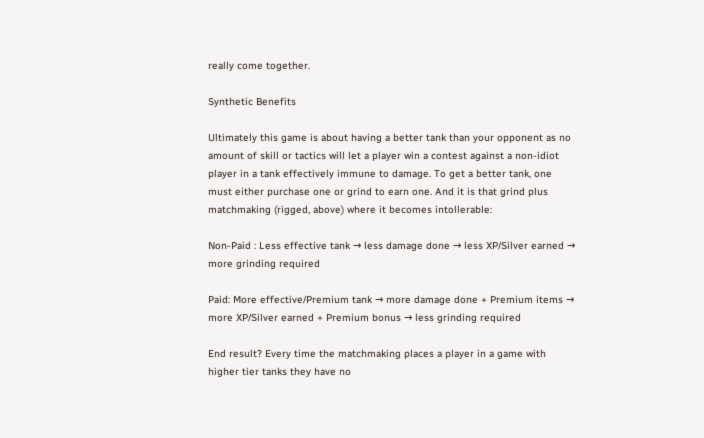really come together.

Synthetic Benefits

Ultimately this game is about having a better tank than your opponent as no amount of skill or tactics will let a player win a contest against a non-idiot player in a tank effectively immune to damage. To get a better tank, one must either purchase one or grind to earn one. And it is that grind plus matchmaking (rigged, above) where it becomes intollerable:

Non-Paid : Less effective tank → less damage done → less XP/Silver earned → more grinding required

Paid: More effective/Premium tank → more damage done + Premium items → more XP/Silver earned + Premium bonus → less grinding required

End result? Every time the matchmaking places a player in a game with higher tier tanks they have no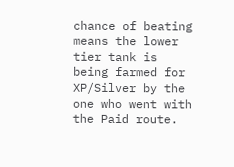chance of beating means the lower tier tank is being farmed for XP/Silver by the one who went with the Paid route.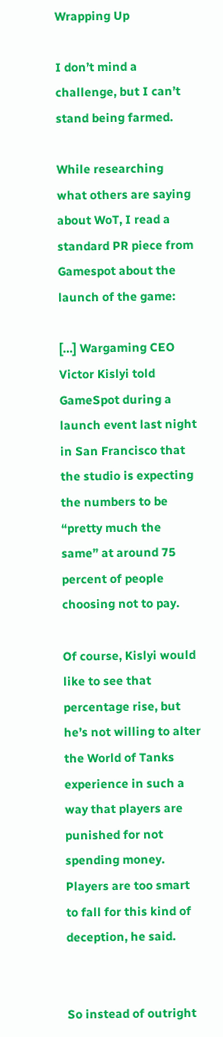Wrapping Up

I don’t mind a challenge, but I can’t stand being farmed.

While researching what others are saying about WoT, I read a standard PR piece from Gamespot about the launch of the game:

[…] Wargaming CEO Victor Kislyi told GameSpot during a launch event last night in San Francisco that the studio is expecting the numbers to be “pretty much the same” at around 75 percent of people choosing not to pay.

Of course, Kislyi would like to see that percentage rise, but he’s not willing to alter the World of Tanks experience in such a way that players are punished for not spending money. Players are too smart to fall for this kind of deception, he said.


So instead of outright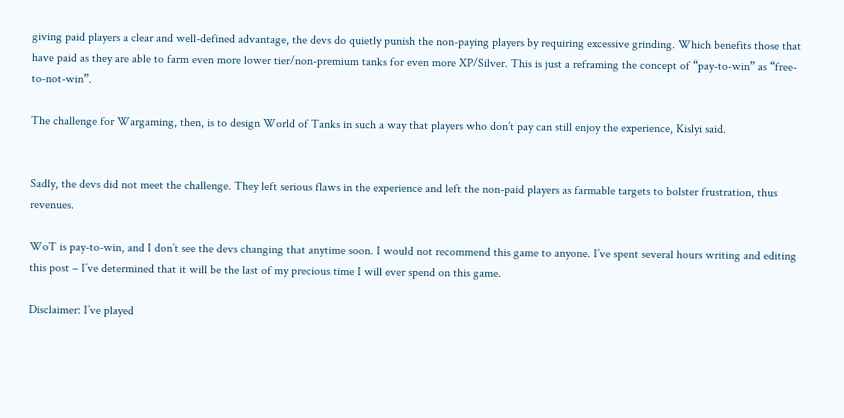giving paid players a clear and well-defined advantage, the devs do quietly punish the non-paying players by requiring excessive grinding. Which benefits those that have paid as they are able to farm even more lower tier/non-premium tanks for even more XP/Silver. This is just a reframing the concept of “pay-to-win” as “free-to-not-win”.

The challenge for Wargaming, then, is to design World of Tanks in such a way that players who don’t pay can still enjoy the experience, Kislyi said.


Sadly, the devs did not meet the challenge. They left serious flaws in the experience and left the non-paid players as farmable targets to bolster frustration, thus revenues.

WoT is pay-to-win, and I don’t see the devs changing that anytime soon. I would not recommend this game to anyone. I’ve spent several hours writing and editing this post – I’ve determined that it will be the last of my precious time I will ever spend on this game.

Disclaimer: I’ve played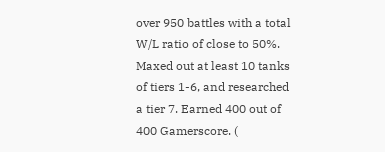over 950 battles with a total W/L ratio of close to 50%. Maxed out at least 10 tanks of tiers 1-6, and researched a tier 7. Earned 400 out of 400 Gamerscore. (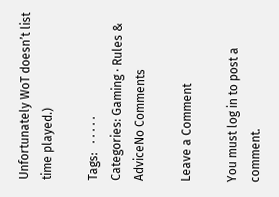Unfortunately WoT doesn’t list time played.)

Tags:   · · · · ·
Categories: Gaming · Rules & AdviceNo Comments

Leave a Comment

You must log in to post a comment.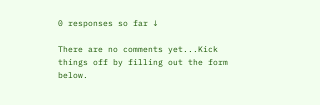0 responses so far ↓

There are no comments yet...Kick things off by filling out the form below.